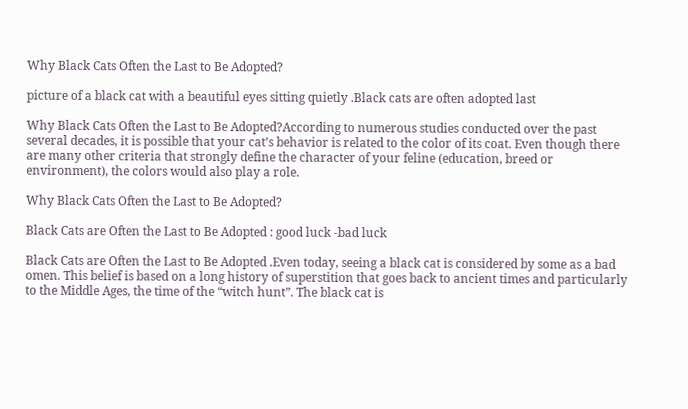Why Black Cats Often the Last to Be Adopted?

picture of a black cat with a beautiful eyes sitting quietly .Black cats are often adopted last

Why Black Cats Often the Last to Be Adopted?According to numerous studies conducted over the past several decades, it is possible that your cat’s behavior is related to the color of its coat. Even though there are many other criteria that strongly define the character of your feline (education, breed or environment), the colors would also play a role.

Why Black Cats Often the Last to Be Adopted?

Black Cats are Often the Last to Be Adopted : good luck -bad luck

Black Cats are Often the Last to Be Adopted .Even today, seeing a black cat is considered by some as a bad omen. This belief is based on a long history of superstition that goes back to ancient times and particularly to the Middle Ages, the time of the “witch hunt”. The black cat is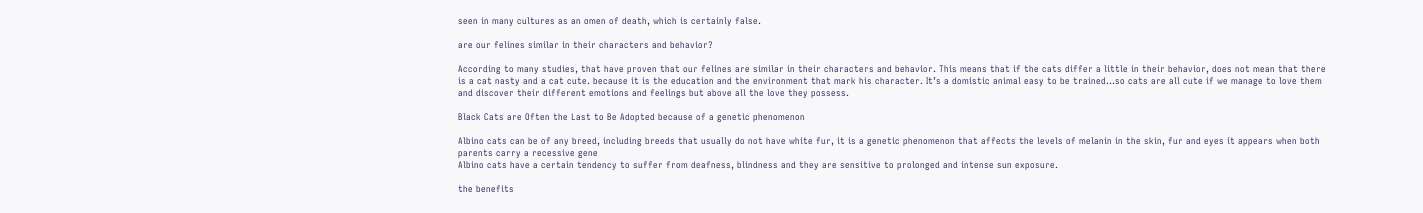seen in many cultures as an omen of death, which is certainly false.

are our felines similar in their characters and behavior?

According to many studies, that have proven that our felines are similar in their characters and behavior. This means that if the cats differ a little in their behavior, does not mean that there is a cat nasty and a cat cute. because it is the education and the environment that mark his character. It’s a domistic animal easy to be trained…so cats are all cute if we manage to love them and discover their different emotions and feelings but above all the love they possess.

Black Cats are Often the Last to Be Adopted because of a genetic phenomenon

Albino cats can be of any breed, including breeds that usually do not have white fur, it is a genetic phenomenon that affects the levels of melanin in the skin, fur and eyes it appears when both parents carry a recessive gene
Albino cats have a certain tendency to suffer from deafness, blindness and they are sensitive to prolonged and intense sun exposure.

the benefits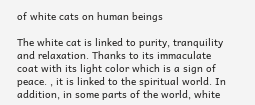of white cats on human beings

The white cat is linked to purity, tranquility and relaxation. Thanks to its immaculate coat with its light color which is a sign of peace. , it is linked to the spiritual world. In addition, in some parts of the world, white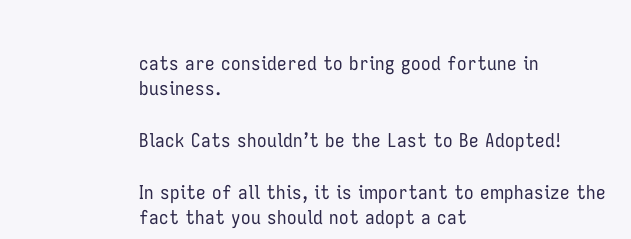cats are considered to bring good fortune in business.

Black Cats shouldn’t be the Last to Be Adopted!

In spite of all this, it is important to emphasize the fact that you should not adopt a cat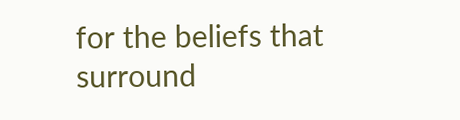for the beliefs that surround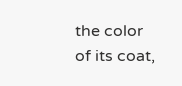the color of its coat,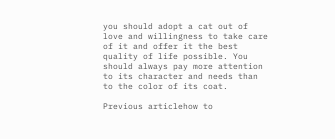you should adopt a cat out of love and willingness to take care of it and offer it the best quality of life possible. You should always pay more attention to its character and needs than to the color of its coat.

Previous articlehow to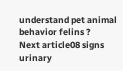understand pet animal behavior felins ?
Next article08 signs urinary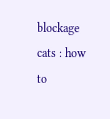blockage cats : how to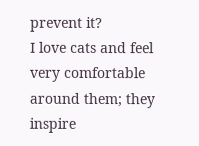prevent it?
I love cats and feel very comfortable around them; they inspire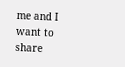me and I want to share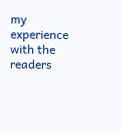my experience with the readers